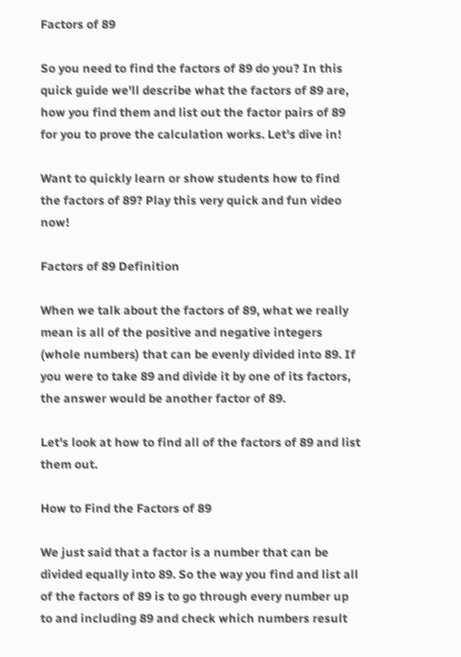Factors of 89

So you need to find the factors of 89 do you? In this quick guide we'll describe what the factors of 89 are, how you find them and list out the factor pairs of 89 for you to prove the calculation works. Let's dive in!

Want to quickly learn or show students how to find the factors of 89? Play this very quick and fun video now!

Factors of 89 Definition

When we talk about the factors of 89, what we really mean is all of the positive and negative integers (whole numbers) that can be evenly divided into 89. If you were to take 89 and divide it by one of its factors, the answer would be another factor of 89.

Let's look at how to find all of the factors of 89 and list them out.

How to Find the Factors of 89

We just said that a factor is a number that can be divided equally into 89. So the way you find and list all of the factors of 89 is to go through every number up to and including 89 and check which numbers result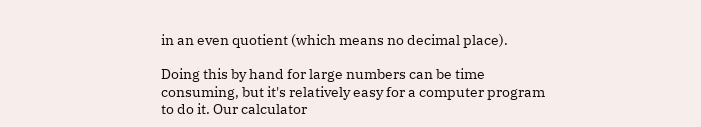in an even quotient (which means no decimal place).

Doing this by hand for large numbers can be time consuming, but it's relatively easy for a computer program to do it. Our calculator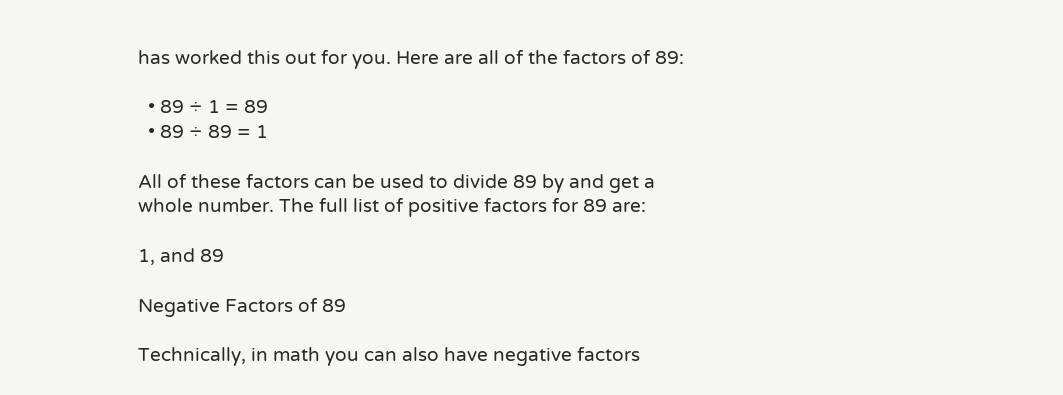has worked this out for you. Here are all of the factors of 89:

  • 89 ÷ 1 = 89
  • 89 ÷ 89 = 1

All of these factors can be used to divide 89 by and get a whole number. The full list of positive factors for 89 are:

1, and 89

Negative Factors of 89

Technically, in math you can also have negative factors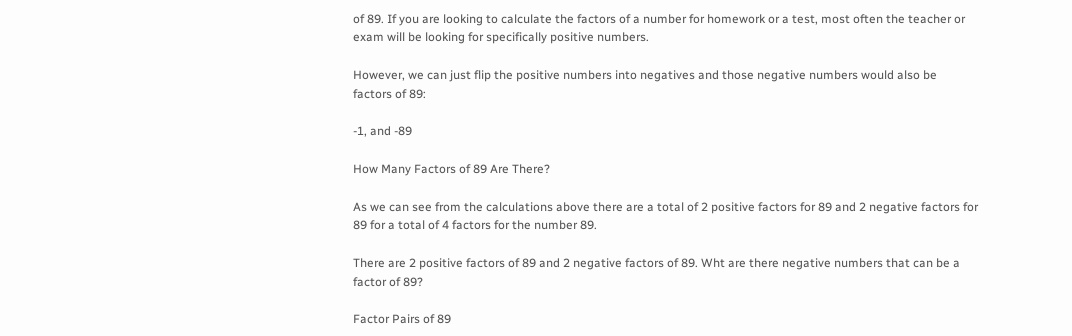of 89. If you are looking to calculate the factors of a number for homework or a test, most often the teacher or exam will be looking for specifically positive numbers.

However, we can just flip the positive numbers into negatives and those negative numbers would also be factors of 89:

-1, and -89

How Many Factors of 89 Are There?

As we can see from the calculations above there are a total of 2 positive factors for 89 and 2 negative factors for 89 for a total of 4 factors for the number 89.

There are 2 positive factors of 89 and 2 negative factors of 89. Wht are there negative numbers that can be a factor of 89?

Factor Pairs of 89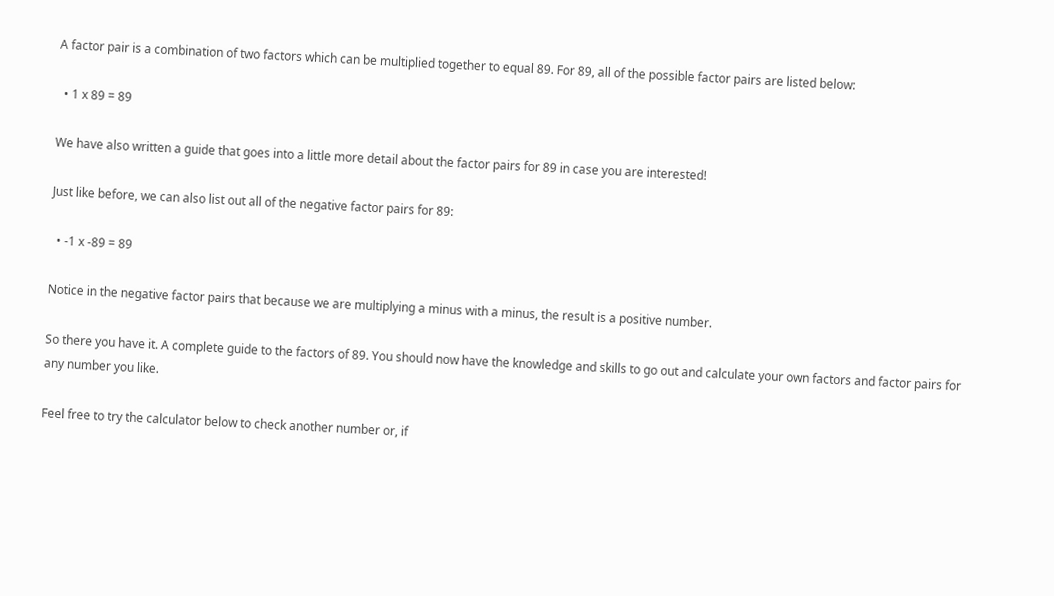A factor pair is a combination of two factors which can be multiplied together to equal 89. For 89, all of the possible factor pairs are listed below:

  • 1 x 89 = 89

We have also written a guide that goes into a little more detail about the factor pairs for 89 in case you are interested!

Just like before, we can also list out all of the negative factor pairs for 89:

  • -1 x -89 = 89

Notice in the negative factor pairs that because we are multiplying a minus with a minus, the result is a positive number.

So there you have it. A complete guide to the factors of 89. You should now have the knowledge and skills to go out and calculate your own factors and factor pairs for any number you like.

Feel free to try the calculator below to check another number or, if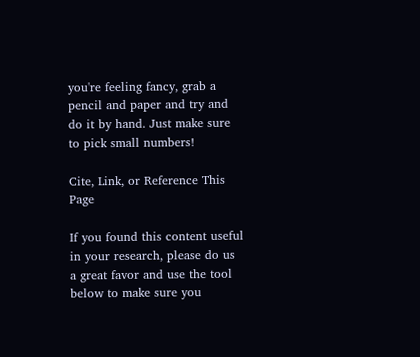you're feeling fancy, grab a pencil and paper and try and do it by hand. Just make sure to pick small numbers!

Cite, Link, or Reference This Page

If you found this content useful in your research, please do us a great favor and use the tool below to make sure you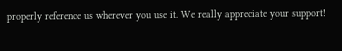properly reference us wherever you use it. We really appreciate your support!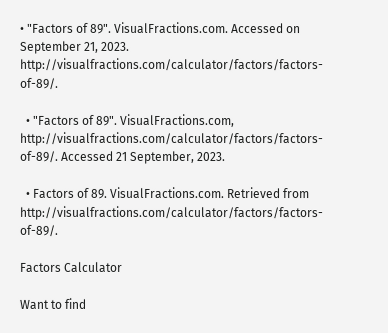• "Factors of 89". VisualFractions.com. Accessed on September 21, 2023. http://visualfractions.com/calculator/factors/factors-of-89/.

  • "Factors of 89". VisualFractions.com, http://visualfractions.com/calculator/factors/factors-of-89/. Accessed 21 September, 2023.

  • Factors of 89. VisualFractions.com. Retrieved from http://visualfractions.com/calculator/factors/factors-of-89/.

Factors Calculator

Want to find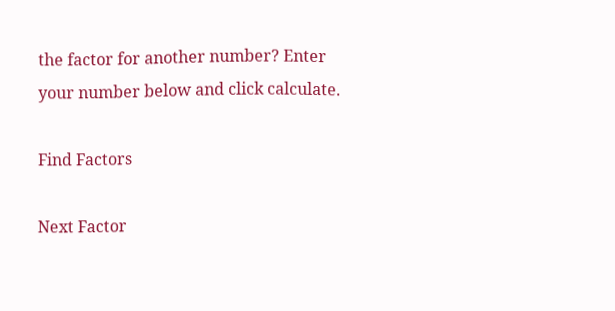the factor for another number? Enter your number below and click calculate.

Find Factors

Next Factor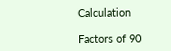Calculation

Factors of 90